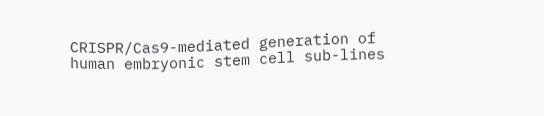CRISPR/Cas9-mediated generation of human embryonic stem cell sub-lines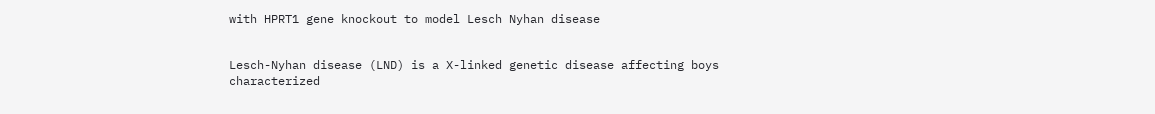with HPRT1 gene knockout to model Lesch Nyhan disease


Lesch-Nyhan disease (LND) is a X-linked genetic disease affecting boys characterized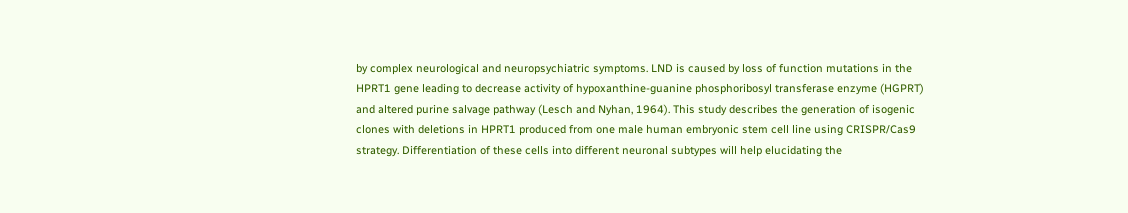by complex neurological and neuropsychiatric symptoms. LND is caused by loss of function mutations in the HPRT1 gene leading to decrease activity of hypoxanthine-guanine phosphoribosyl transferase enzyme (HGPRT) and altered purine salvage pathway (Lesch and Nyhan, 1964). This study describes the generation of isogenic clones with deletions in HPRT1 produced from one male human embryonic stem cell line using CRISPR/Cas9 strategy. Differentiation of these cells into different neuronal subtypes will help elucidating the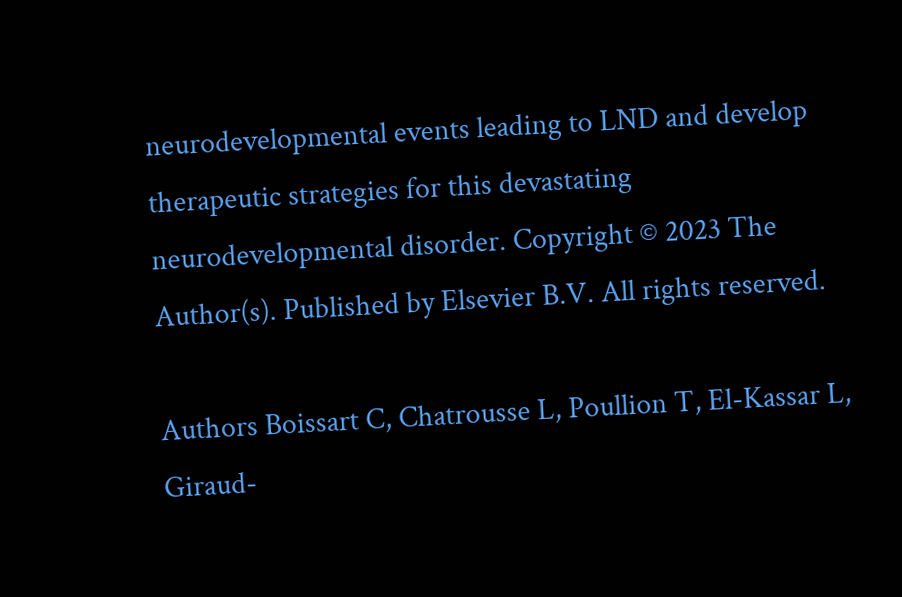neurodevelopmental events leading to LND and develop therapeutic strategies for this devastating neurodevelopmental disorder. Copyright © 2023 The Author(s). Published by Elsevier B.V. All rights reserved.

Authors Boissart C, Chatrousse L, Poullion T, El-Kassar L, Giraud-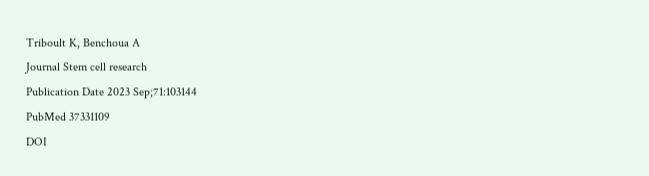Triboult K, Benchoua A
Journal Stem cell research
Publication Date 2023 Sep;71:103144
PubMed 37331109
DOI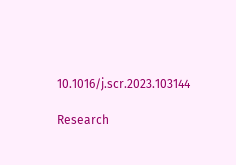10.1016/j.scr.2023.103144

Research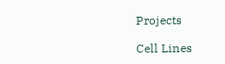Projects

Cell Lines